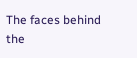The faces behind the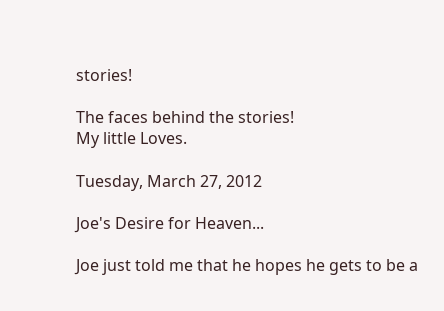stories!

The faces behind the stories!
My little Loves.

Tuesday, March 27, 2012

Joe's Desire for Heaven...

Joe just told me that he hopes he gets to be a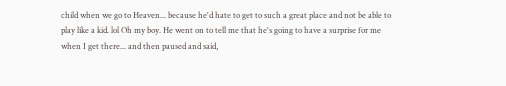child when we go to Heaven... because he'd hate to get to such a great place and not be able to play like a kid. lol Oh my boy. He went on to tell me that he's going to have a surprise for me when I get there... and then paused and said,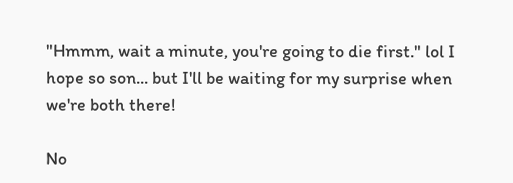"Hmmm, wait a minute, you're going to die first." lol I hope so son... but I'll be waiting for my surprise when we're both there!

No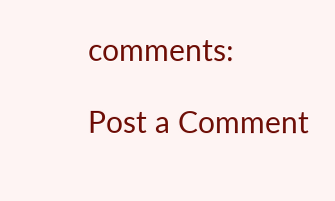comments:

Post a Comment